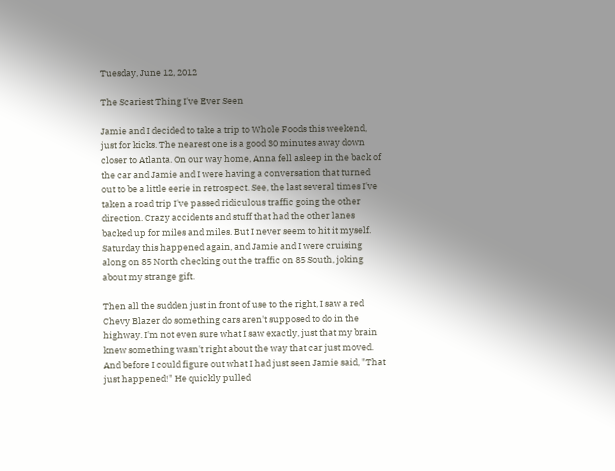Tuesday, June 12, 2012

The Scariest Thing I've Ever Seen

Jamie and I decided to take a trip to Whole Foods this weekend, just for kicks. The nearest one is a good 30 minutes away down closer to Atlanta. On our way home, Anna fell asleep in the back of the car and Jamie and I were having a conversation that turned out to be a little eerie in retrospect. See, the last several times I've taken a road trip I've passed ridiculous traffic going the other direction. Crazy accidents and stuff that had the other lanes backed up for miles and miles. But I never seem to hit it myself. Saturday this happened again, and Jamie and I were cruising along on 85 North checking out the traffic on 85 South, joking about my strange gift.

Then all the sudden just in front of use to the right, I saw a red Chevy Blazer do something cars aren't supposed to do in the highway. I'm not even sure what I saw exactly, just that my brain knew something wasn't right about the way that car just moved. And before I could figure out what I had just seen Jamie said, "That just happened!" He quickly pulled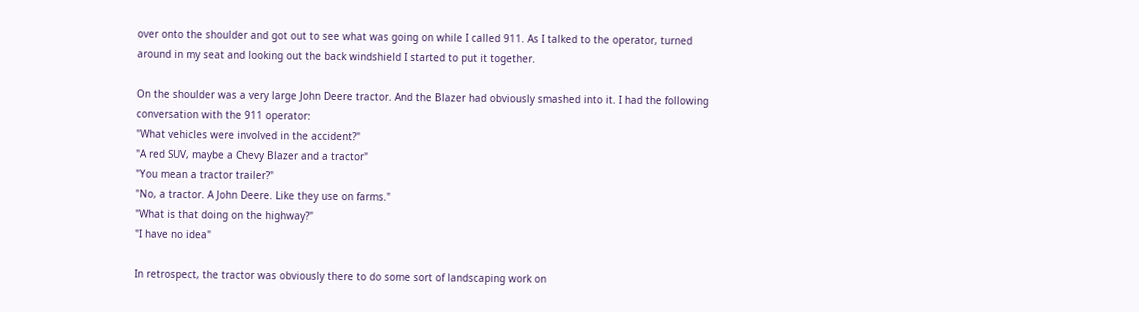over onto the shoulder and got out to see what was going on while I called 911. As I talked to the operator, turned around in my seat and looking out the back windshield I started to put it together.

On the shoulder was a very large John Deere tractor. And the Blazer had obviously smashed into it. I had the following conversation with the 911 operator:
"What vehicles were involved in the accident?"
"A red SUV, maybe a Chevy Blazer and a tractor"
"You mean a tractor trailer?"
"No, a tractor. A John Deere. Like they use on farms."
"What is that doing on the highway?"
"I have no idea"

In retrospect, the tractor was obviously there to do some sort of landscaping work on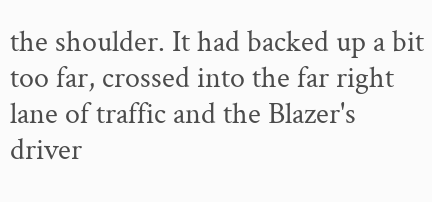the shoulder. It had backed up a bit too far, crossed into the far right lane of traffic and the Blazer's driver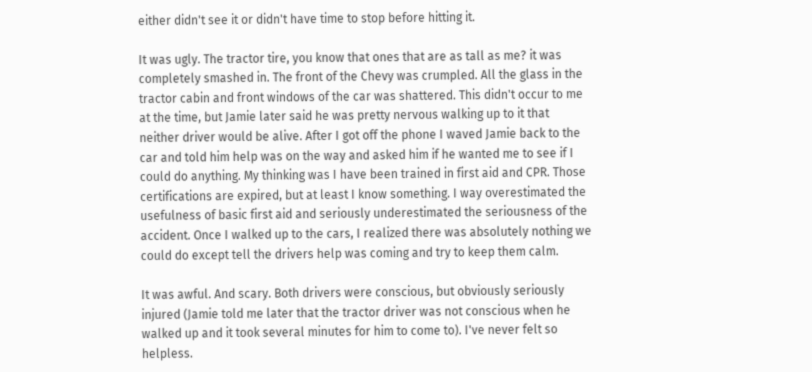either didn't see it or didn't have time to stop before hitting it.

It was ugly. The tractor tire, you know that ones that are as tall as me? it was completely smashed in. The front of the Chevy was crumpled. All the glass in the tractor cabin and front windows of the car was shattered. This didn't occur to me at the time, but Jamie later said he was pretty nervous walking up to it that neither driver would be alive. After I got off the phone I waved Jamie back to the car and told him help was on the way and asked him if he wanted me to see if I could do anything. My thinking was I have been trained in first aid and CPR. Those certifications are expired, but at least I know something. I way overestimated the usefulness of basic first aid and seriously underestimated the seriousness of the accident. Once I walked up to the cars, I realized there was absolutely nothing we could do except tell the drivers help was coming and try to keep them calm.

It was awful. And scary. Both drivers were conscious, but obviously seriously injured (Jamie told me later that the tractor driver was not conscious when he walked up and it took several minutes for him to come to). I've never felt so helpless.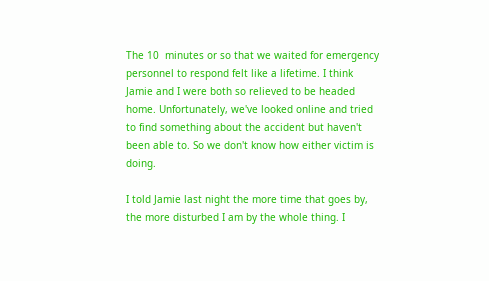The 10  minutes or so that we waited for emergency personnel to respond felt like a lifetime. I think Jamie and I were both so relieved to be headed home. Unfortunately, we've looked online and tried to find something about the accident but haven't been able to. So we don't know how either victim is doing.

I told Jamie last night the more time that goes by, the more disturbed I am by the whole thing. I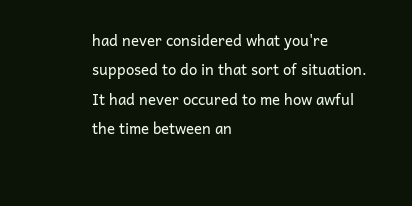had never considered what you're supposed to do in that sort of situation. It had never occured to me how awful the time between an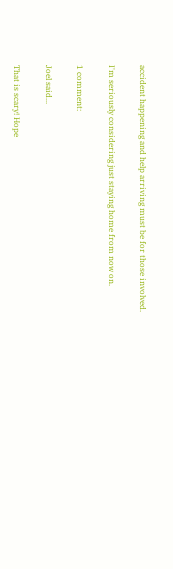accident happening and help arriving must be for those involved.

I'm seriously considering just staying home from now on.

1 comment:

Joel said...

That is scary! Hope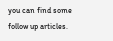you can find some follow up articles.